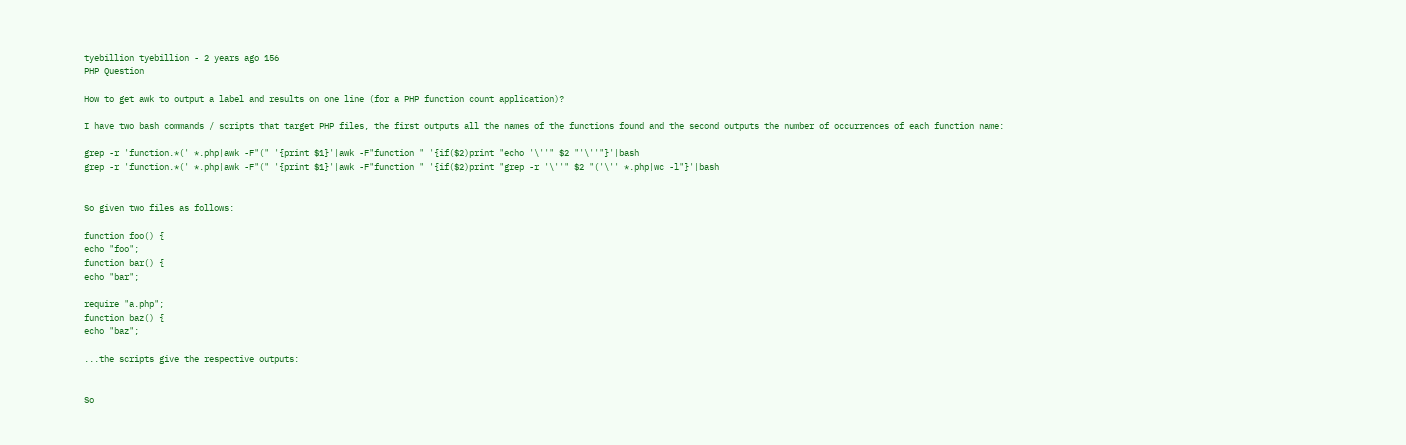tyebillion tyebillion - 2 years ago 156
PHP Question

How to get awk to output a label and results on one line (for a PHP function count application)?

I have two bash commands / scripts that target PHP files, the first outputs all the names of the functions found and the second outputs the number of occurrences of each function name:

grep -r 'function.*(' *.php|awk -F"(" '{print $1}'|awk -F"function " '{if($2)print "echo '\''" $2 "'\''"}'|bash
grep -r 'function.*(' *.php|awk -F"(" '{print $1}'|awk -F"function " '{if($2)print "grep -r '\''" $2 "('\'' *.php|wc -l"}'|bash


So given two files as follows:

function foo() {
echo "foo";
function bar() {
echo "bar";

require "a.php";
function baz() {
echo "baz";

...the scripts give the respective outputs:


So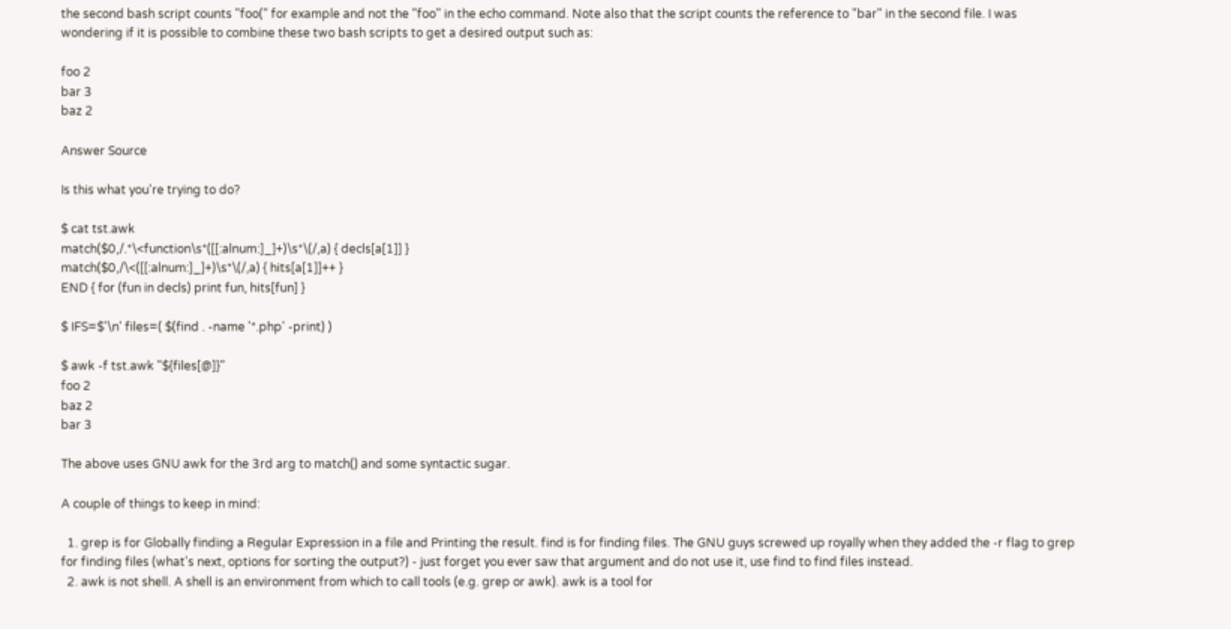the second bash script counts "foo(" for example and not the "foo" in the echo command. Note also that the script counts the reference to "bar" in the second file. I was wondering if it is possible to combine these two bash scripts to get a desired output such as:

foo 2
bar 3
baz 2

Answer Source

Is this what you're trying to do?

$ cat tst.awk
match($0,/.*\<function\s*([[:alnum:]_]+)\s*\(/,a) { decls[a[1]] }
match($0,/\<([[:alnum:]_]+)\s*\(/,a) { hits[a[1]]++ }
END { for (fun in decls) print fun, hits[fun] }

$ IFS=$'\n' files=( $(find . -name '*.php' -print) )

$ awk -f tst.awk "${files[@]}"
foo 2
baz 2
bar 3

The above uses GNU awk for the 3rd arg to match() and some syntactic sugar.

A couple of things to keep in mind:

  1. grep is for Globally finding a Regular Expression in a file and Printing the result. find is for finding files. The GNU guys screwed up royally when they added the -r flag to grep for finding files (what's next, options for sorting the output?) - just forget you ever saw that argument and do not use it, use find to find files instead.
  2. awk is not shell. A shell is an environment from which to call tools (e.g. grep or awk). awk is a tool for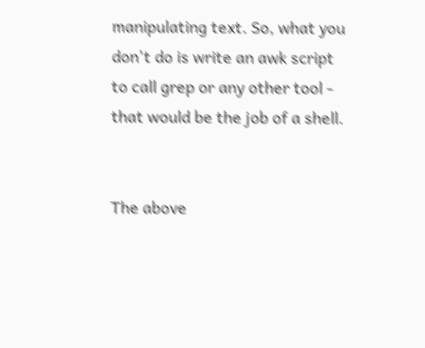manipulating text. So, what you don't do is write an awk script to call grep or any other tool - that would be the job of a shell.


The above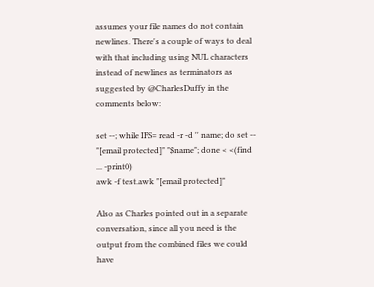assumes your file names do not contain newlines. There's a couple of ways to deal with that including using NUL characters instead of newlines as terminators as suggested by @CharlesDuffy in the comments below:

set --; while IFS= read -r -d '' name; do set -- "[email protected]" "$name"; done < <(find ... -print0)
awk -f test.awk "[email protected]"

Also as Charles pointed out in a separate conversation, since all you need is the output from the combined files we could have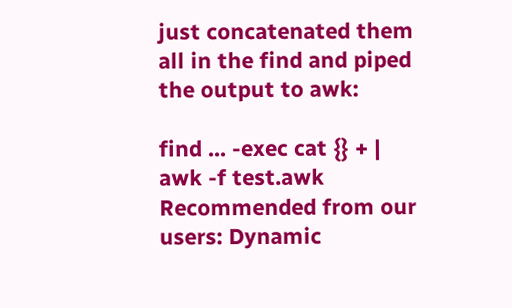just concatenated them all in the find and piped the output to awk:

find ... -exec cat {} + | awk -f test.awk
Recommended from our users: Dynamic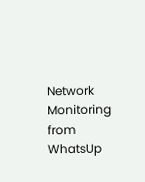Network Monitoring from WhatsUp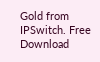Gold from IPSwitch. Free Download